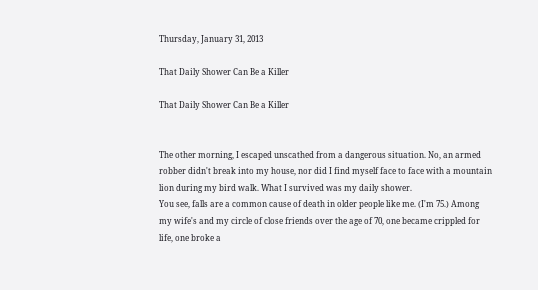Thursday, January 31, 2013

That Daily Shower Can Be a Killer

That Daily Shower Can Be a Killer


The other morning, I escaped unscathed from a dangerous situation. No, an armed robber didn't break into my house, nor did I find myself face to face with a mountain lion during my bird walk. What I survived was my daily shower.
You see, falls are a common cause of death in older people like me. (I'm 75.) Among my wife's and my circle of close friends over the age of 70, one became crippled for life, one broke a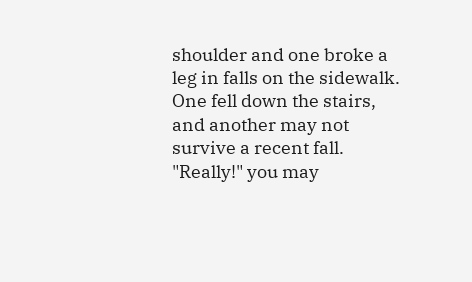shoulder and one broke a leg in falls on the sidewalk. One fell down the stairs, and another may not survive a recent fall.
"Really!" you may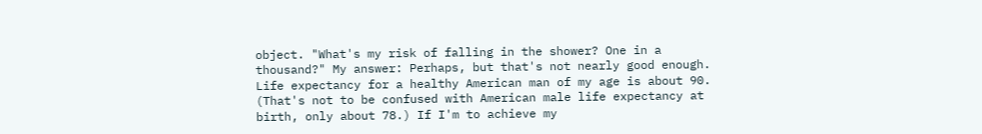object. "What's my risk of falling in the shower? One in a thousand?" My answer: Perhaps, but that's not nearly good enough.
Life expectancy for a healthy American man of my age is about 90. (That's not to be confused with American male life expectancy at birth, only about 78.) If I'm to achieve my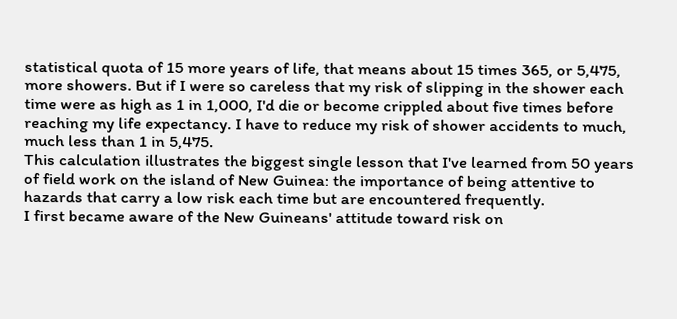statistical quota of 15 more years of life, that means about 15 times 365, or 5,475, more showers. But if I were so careless that my risk of slipping in the shower each time were as high as 1 in 1,000, I'd die or become crippled about five times before reaching my life expectancy. I have to reduce my risk of shower accidents to much, much less than 1 in 5,475.
This calculation illustrates the biggest single lesson that I've learned from 50 years of field work on the island of New Guinea: the importance of being attentive to hazards that carry a low risk each time but are encountered frequently.
I first became aware of the New Guineans' attitude toward risk on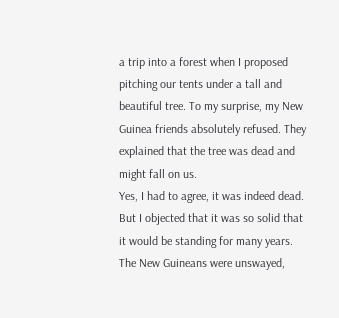a trip into a forest when I proposed pitching our tents under a tall and beautiful tree. To my surprise, my New Guinea friends absolutely refused. They explained that the tree was dead and might fall on us.
Yes, I had to agree, it was indeed dead. But I objected that it was so solid that it would be standing for many years. The New Guineans were unswayed,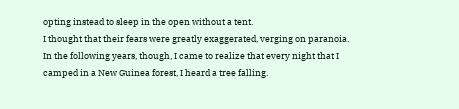opting instead to sleep in the open without a tent.
I thought that their fears were greatly exaggerated, verging on paranoia. In the following years, though, I came to realize that every night that I camped in a New Guinea forest, I heard a tree falling.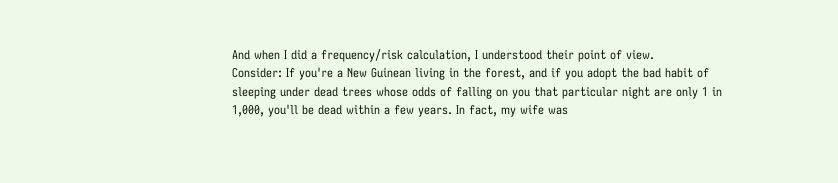And when I did a frequency/risk calculation, I understood their point of view.
Consider: If you're a New Guinean living in the forest, and if you adopt the bad habit of sleeping under dead trees whose odds of falling on you that particular night are only 1 in 1,000, you'll be dead within a few years. In fact, my wife was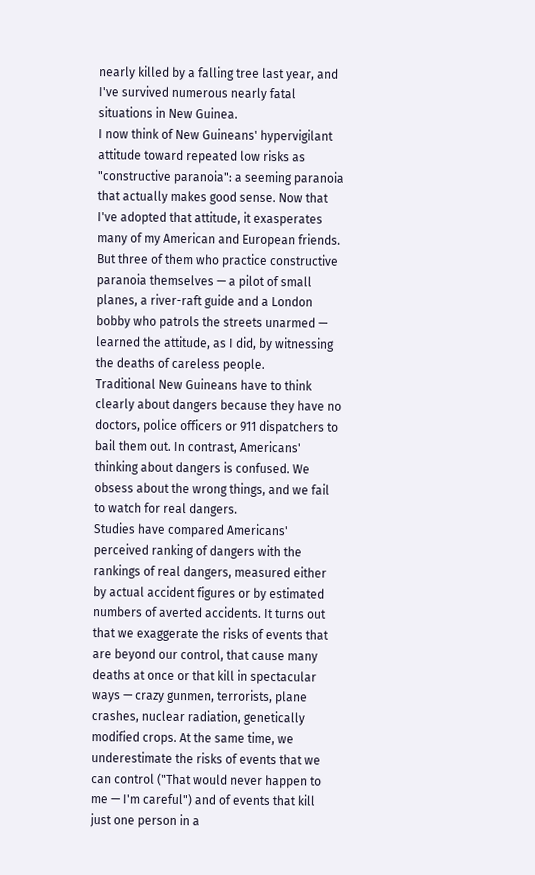nearly killed by a falling tree last year, and I've survived numerous nearly fatal situations in New Guinea.
I now think of New Guineans' hypervigilant attitude toward repeated low risks as "constructive paranoia": a seeming paranoia that actually makes good sense. Now that I've adopted that attitude, it exasperates many of my American and European friends. But three of them who practice constructive paranoia themselves — a pilot of small planes, a river-raft guide and a London bobby who patrols the streets unarmed — learned the attitude, as I did, by witnessing the deaths of careless people.
Traditional New Guineans have to think clearly about dangers because they have no doctors, police officers or 911 dispatchers to bail them out. In contrast, Americans' thinking about dangers is confused. We obsess about the wrong things, and we fail to watch for real dangers.
Studies have compared Americans' perceived ranking of dangers with the rankings of real dangers, measured either by actual accident figures or by estimated numbers of averted accidents. It turns out that we exaggerate the risks of events that are beyond our control, that cause many deaths at once or that kill in spectacular ways — crazy gunmen, terrorists, plane crashes, nuclear radiation, genetically modified crops. At the same time, we underestimate the risks of events that we can control ("That would never happen to me — I'm careful") and of events that kill just one person in a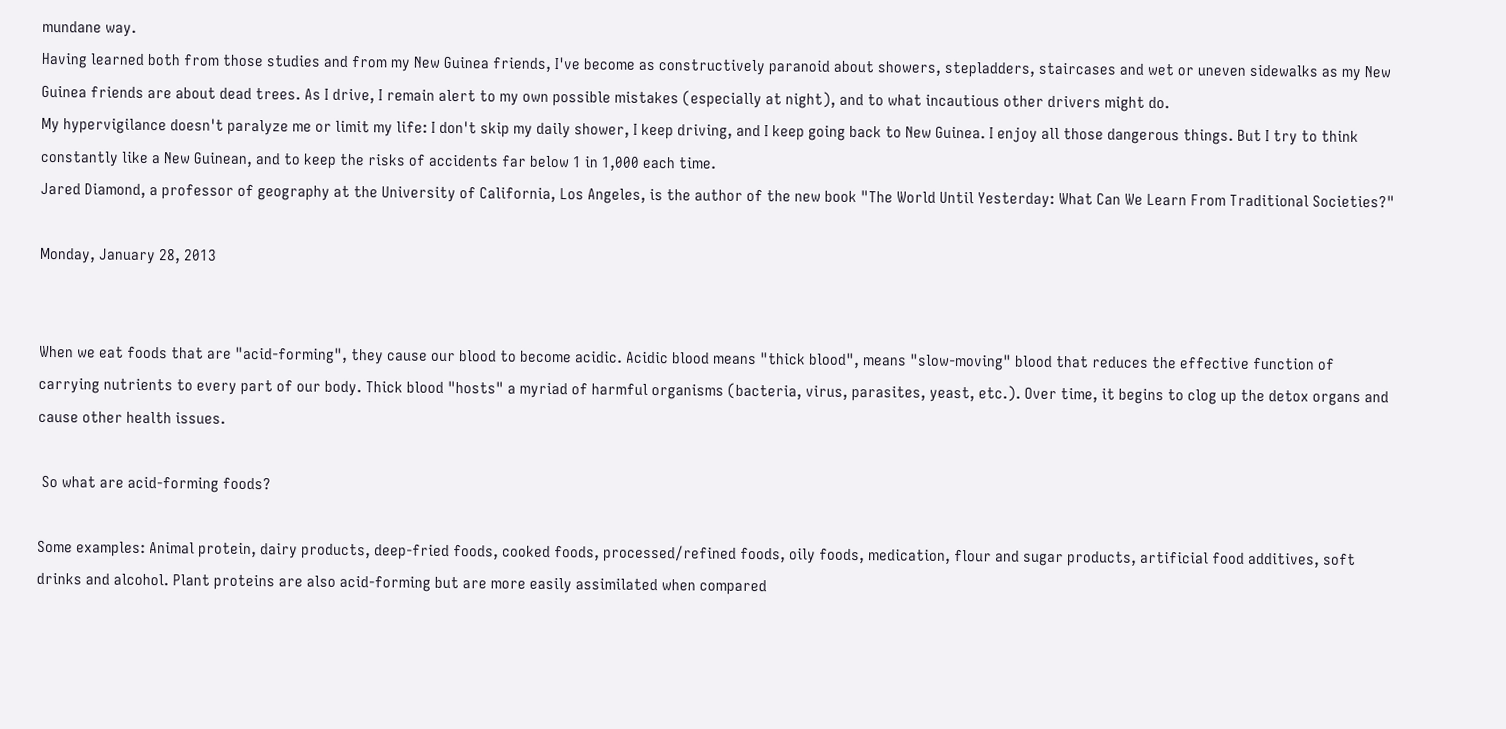mundane way.
Having learned both from those studies and from my New Guinea friends, I've become as constructively paranoid about showers, stepladders, staircases and wet or uneven sidewalks as my New Guinea friends are about dead trees. As I drive, I remain alert to my own possible mistakes (especially at night), and to what incautious other drivers might do.
My hypervigilance doesn't paralyze me or limit my life: I don't skip my daily shower, I keep driving, and I keep going back to New Guinea. I enjoy all those dangerous things. But I try to think constantly like a New Guinean, and to keep the risks of accidents far below 1 in 1,000 each time.
Jared Diamond, a professor of geography at the University of California, Los Angeles, is the author of the new book "The World Until Yesterday: What Can We Learn From Traditional Societies?"

Monday, January 28, 2013


When we eat foods that are "acid-forming", they cause our blood to become acidic. Acidic blood means "thick blood", means "slow-moving" blood that reduces the effective function of carrying nutrients to every part of our body. Thick blood "hosts" a myriad of harmful organisms (bacteria, virus, parasites, yeast, etc.). Over time, it begins to clog up the detox organs and cause other health issues.

 So what are acid-forming foods?

Some examples: Animal protein, dairy products, deep-fried foods, cooked foods, processed/refined foods, oily foods, medication, flour and sugar products, artificial food additives, soft drinks and alcohol. Plant proteins are also acid-forming but are more easily assimilated when compared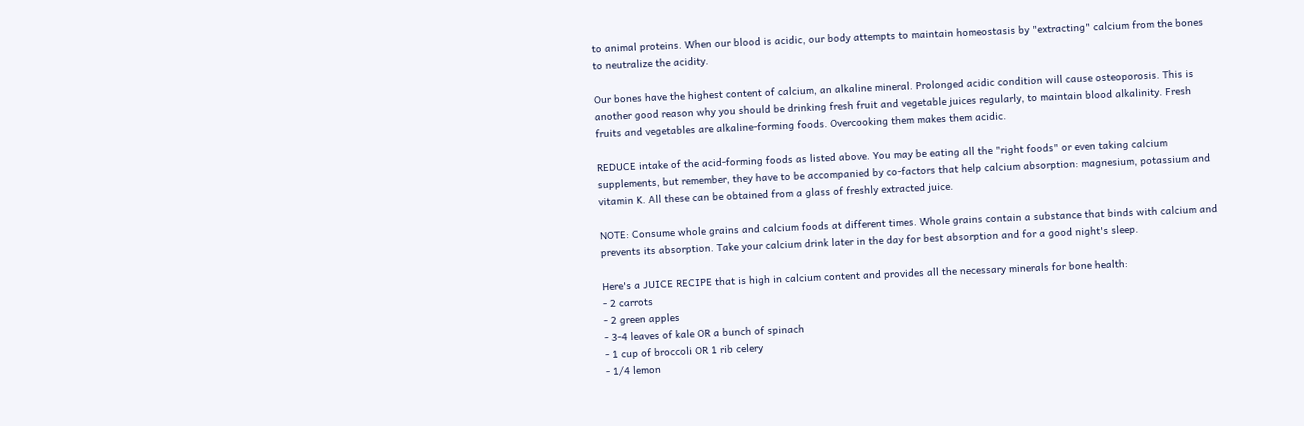to animal proteins. When our blood is acidic, our body attempts to maintain homeostasis by "extracting" calcium from the bones to neutralize the acidity.

Our bones have the highest content of calcium, an alkaline mineral. Prolonged acidic condition will cause osteoporosis. This is another good reason why you should be drinking fresh fruit and vegetable juices regularly, to maintain blood alkalinity. Fresh fruits and vegetables are alkaline-forming foods. Overcooking them makes them acidic.

REDUCE intake of the acid-forming foods as listed above. You may be eating all the "right foods" or even taking calcium supplements, but remember, they have to be accompanied by co-factors that help calcium absorption: magnesium, potassium and vitamin K. All these can be obtained from a glass of freshly extracted juice.

NOTE: Consume whole grains and calcium foods at different times. Whole grains contain a substance that binds with calcium and prevents its absorption. Take your calcium drink later in the day for best absorption and for a good night's sleep.

Here's a JUICE RECIPE that is high in calcium content and provides all the necessary minerals for bone health:
- 2 carrots
- 2 green apples
- 3-4 leaves of kale OR a bunch of spinach
- 1 cup of broccoli OR 1 rib celery
- 1/4 lemon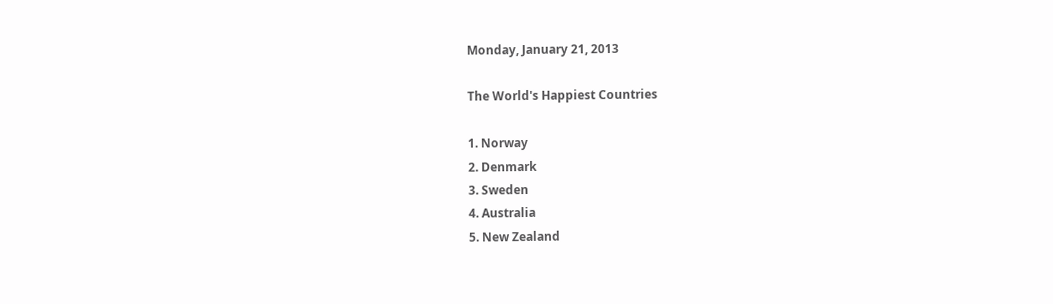Monday, January 21, 2013

The World's Happiest Countries

1. Norway
2. Denmark
3. Sweden
4. Australia
5. New Zealand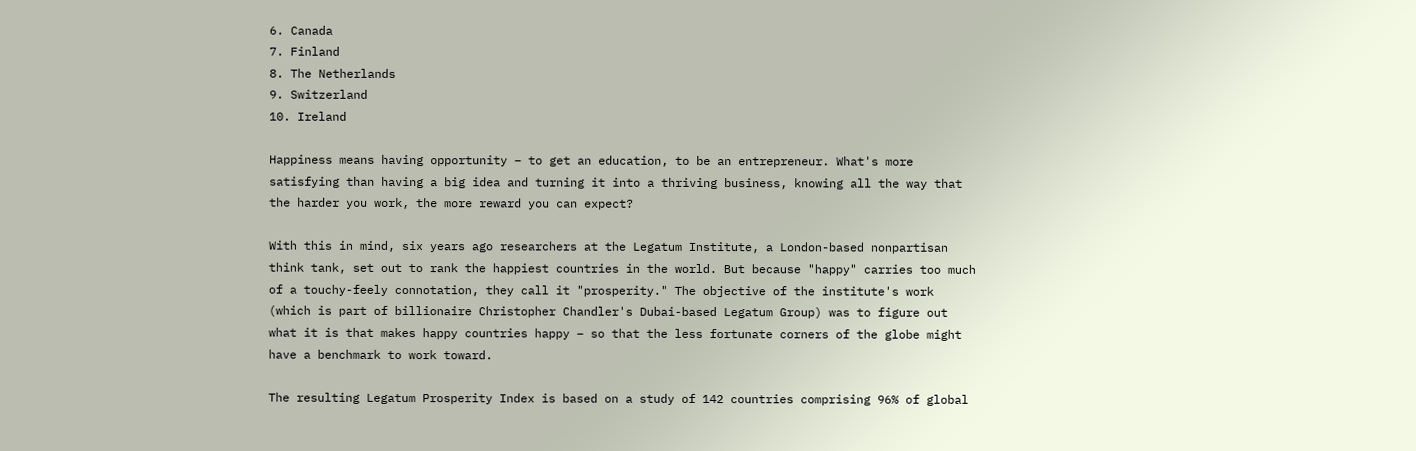6. Canada
7. Finland
8. The Netherlands
9. Switzerland
10. Ireland

Happiness means having opportunity – to get an education, to be an entrepreneur. What's more satisfying than having a big idea and turning it into a thriving business, knowing all the way that the harder you work, the more reward you can expect?

With this in mind, six years ago researchers at the Legatum Institute, a London-based nonpartisan think tank, set out to rank the happiest countries in the world. But because "happy" carries too much of a touchy-feely connotation, they call it "prosperity." The objective of the institute's work (which is part of billionaire Christopher Chandler's Dubai-based Legatum Group) was to figure out what it is that makes happy countries happy – so that the less fortunate corners of the globe might have a benchmark to work toward.

The resulting Legatum Prosperity Index is based on a study of 142 countries comprising 96% of global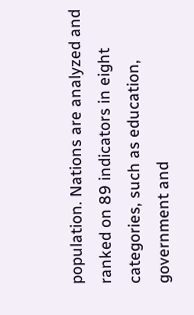population. Nations are analyzed and ranked on 89 indicators in eight categories, such as education, government and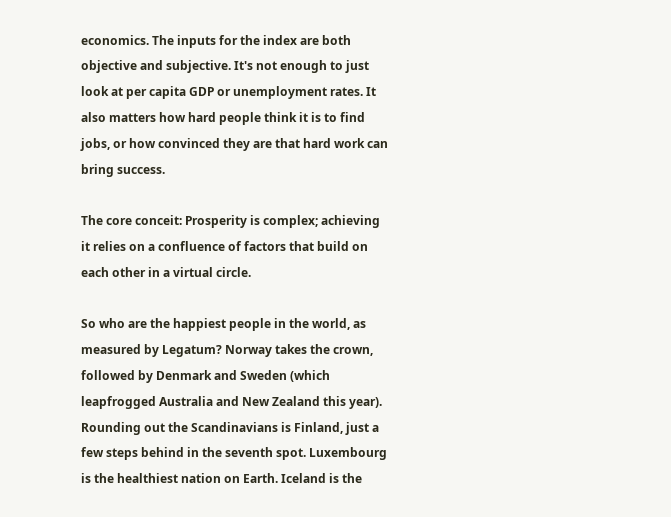economics. The inputs for the index are both objective and subjective. It's not enough to just look at per capita GDP or unemployment rates. It also matters how hard people think it is to find jobs, or how convinced they are that hard work can bring success.

The core conceit: Prosperity is complex; achieving it relies on a confluence of factors that build on each other in a virtual circle.

So who are the happiest people in the world, as measured by Legatum? Norway takes the crown, followed by Denmark and Sweden (which leapfrogged Australia and New Zealand this year). Rounding out the Scandinavians is Finland, just a few steps behind in the seventh spot. Luxembourg is the healthiest nation on Earth. Iceland is the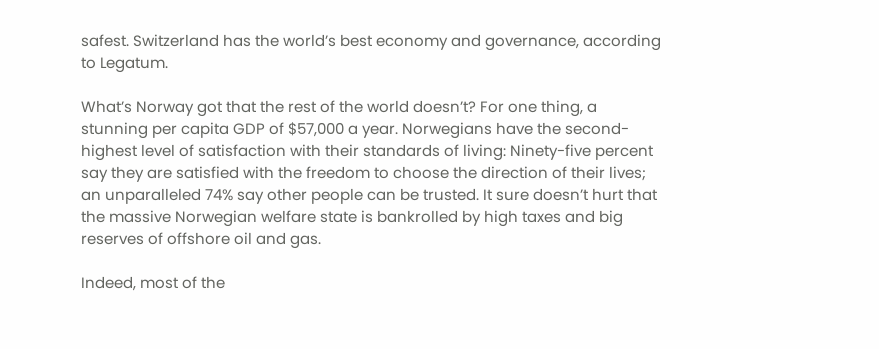safest. Switzerland has the world’s best economy and governance, according to Legatum.

What’s Norway got that the rest of the world doesn’t? For one thing, a stunning per capita GDP of $57,000 a year. Norwegians have the second-highest level of satisfaction with their standards of living: Ninety-five percent say they are satisfied with the freedom to choose the direction of their lives; an unparalleled 74% say other people can be trusted. It sure doesn’t hurt that the massive Norwegian welfare state is bankrolled by high taxes and big reserves of offshore oil and gas.

Indeed, most of the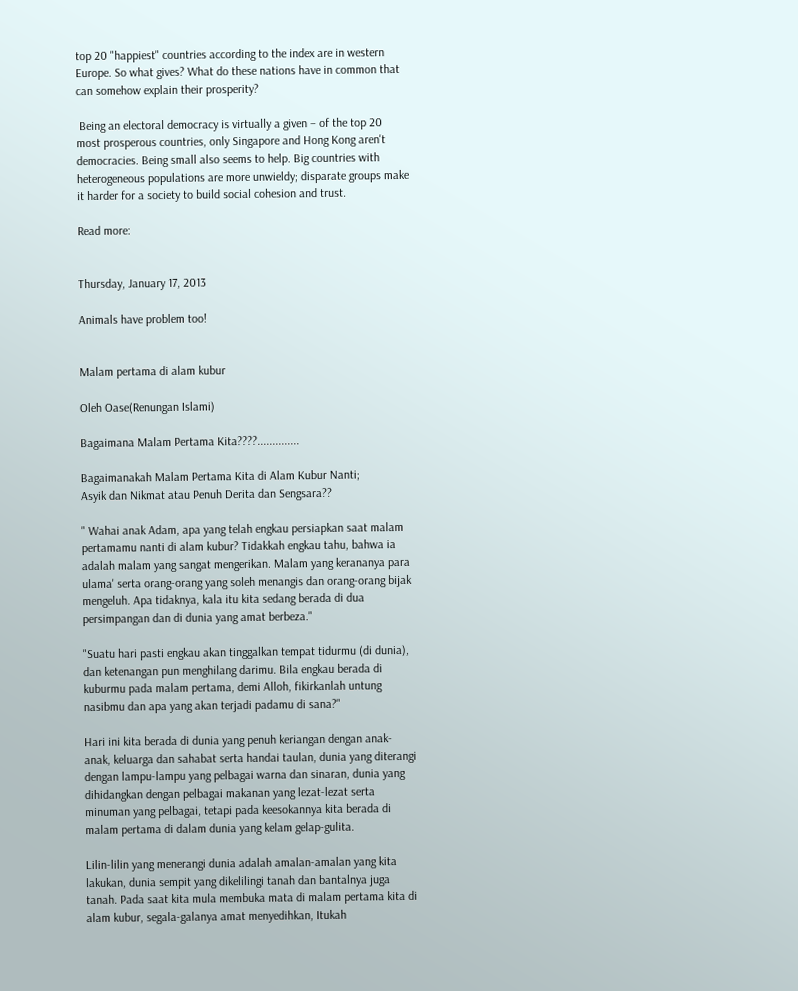top 20 "happiest" countries according to the index are in western Europe. So what gives? What do these nations have in common that can somehow explain their prosperity?

 Being an electoral democracy is virtually a given – of the top 20 most prosperous countries, only Singapore and Hong Kong aren't democracies. Being small also seems to help. Big countries with heterogeneous populations are more unwieldy; disparate groups make it harder for a society to build social cohesion and trust.

Read more:


Thursday, January 17, 2013

Animals have problem too!


Malam pertama di alam kubur

Oleh Oase(Renungan Islami)

Bagaimana Malam Pertama Kita????..............

Bagaimanakah Malam Pertama Kita di Alam Kubur Nanti;
Asyik dan Nikmat atau Penuh Derita dan Sengsara??

" Wahai anak Adam, apa yang telah engkau persiapkan saat malam pertamamu nanti di alam kubur? Tidakkah engkau tahu, bahwa ia adalah malam yang sangat mengerikan. Malam yang kerananya para ulama' serta orang-orang yang soleh menangis dan orang-orang bijak mengeluh. Apa tidaknya, kala itu kita sedang berada di dua persimpangan dan di dunia yang amat berbeza."

"Suatu hari pasti engkau akan tinggalkan tempat tidurmu (di dunia), dan ketenangan pun menghilang darimu. Bila engkau berada di kuburmu pada malam pertama, demi Alloh, fikirkanlah untung nasibmu dan apa yang akan terjadi padamu di sana?"

Hari ini kita berada di dunia yang penuh keriangan dengan anak-anak, keluarga dan sahabat serta handai taulan, dunia yang diterangi dengan lampu-lampu yang pelbagai warna dan sinaran, dunia yang dihidangkan dengan pelbagai makanan yang lezat-lezat serta minuman yang pelbagai, tetapi pada keesokannya kita berada di malam pertama di dalam dunia yang kelam gelap-gulita.

Lilin-lilin yang menerangi dunia adalah amalan-amalan yang kita lakukan, dunia sempit yang dikelilingi tanah dan bantalnya juga tanah. Pada saat kita mula membuka mata di malam pertama kita di alam kubur, segala-galanya amat menyedihkan, Itukah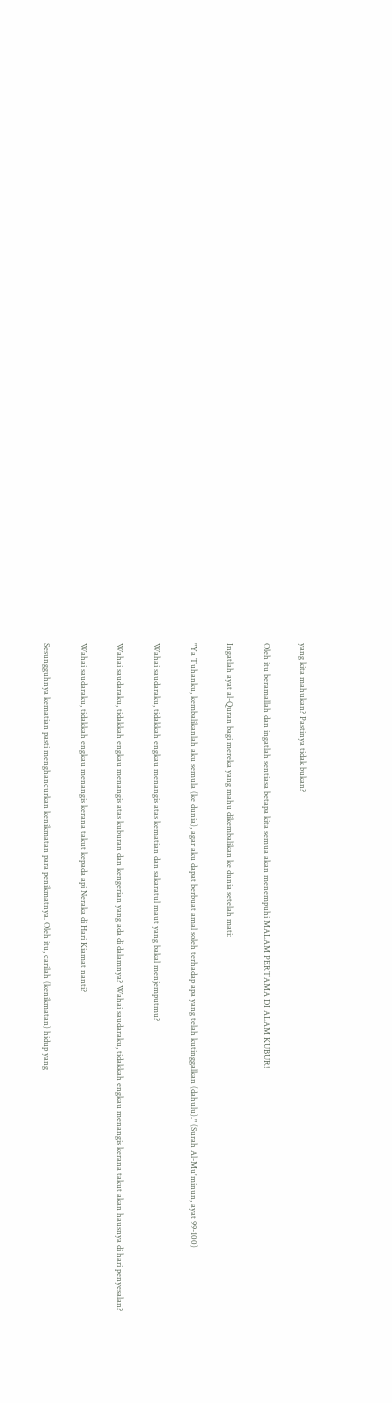yang kita mahukan? Pastinya tidak bukan?

Oleh itu beramallah dan ingatlah sentiasa betapa kita semua akan menempuhi MALAM PERTAMA DI ALAM KUBUR!

Ingatlah ayat al-Quran bagi mereka yang mahu dikembalikan ke dunia setelah mati:

"Ya Tuhanku, kembalikanlah aku semula (ke dunia), agar aku dapat berbuat amal soleh terhadap apa yang telah kutinggalkan (dahulu)." (Surah Al-Mu'minun, ayat 99-100)

Wahai saudaraku, tidakkah engkau menangis atas kematian dan sakaratul maut yang bakal menjemputmu?

Wahai saudaraku, tidakkah engkau menangis atas kuburan dan kengerian yang ada di dalamnya? Wahai saudaraku, tidakkah engkau menangis kerana takut akan hausnya di hari penyesalan?

Wahai saudaraku, tidakkah engkau menangis kerana takut kepada api Neraka di Hari Kiamat nanti?

Sesungguhnya kematian pasti menghancurkan kenikmatan para penikmatnya. Oleh itu, carilah (kenikmatan) hidup yang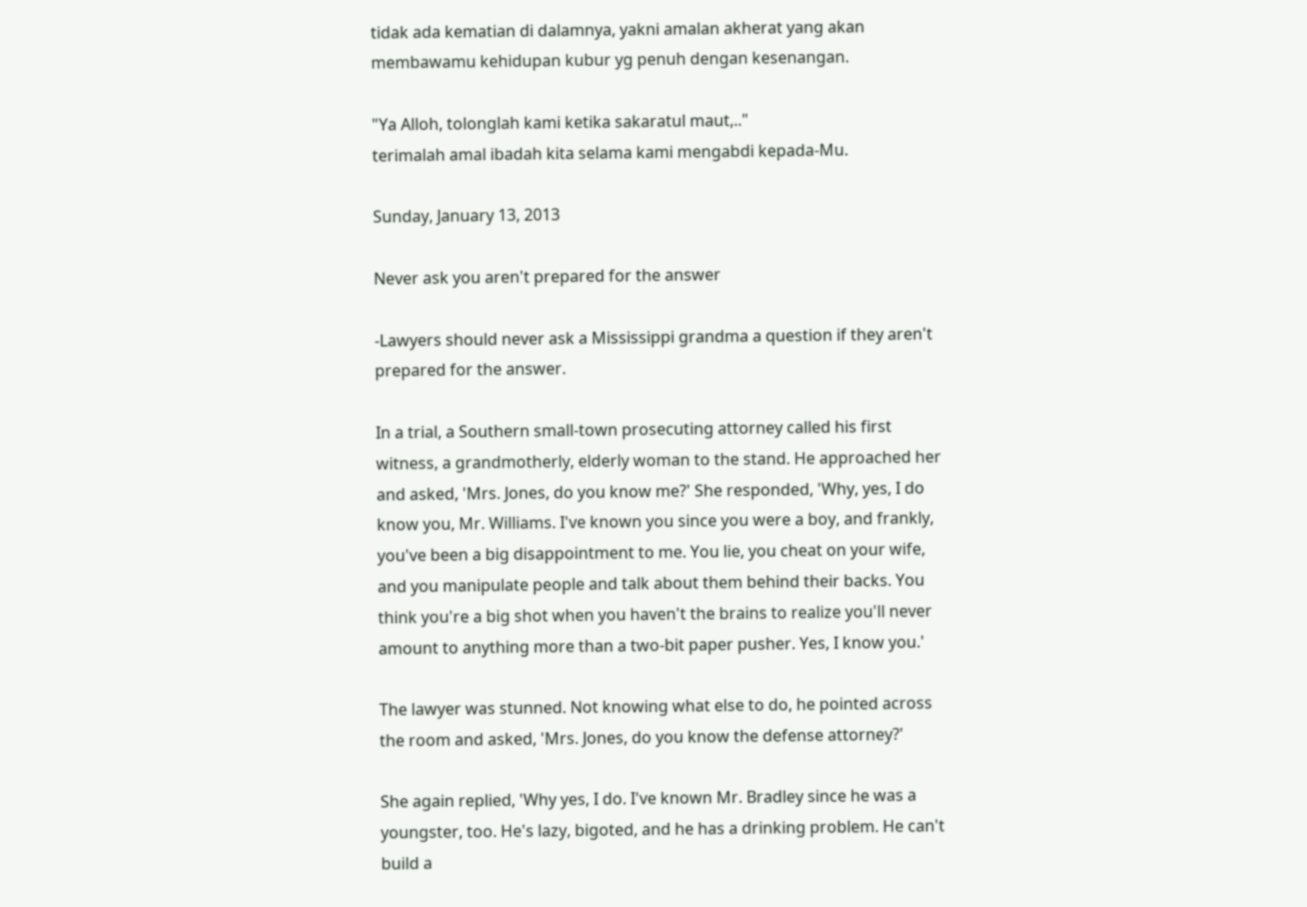tidak ada kematian di dalamnya, yakni amalan akherat yang akan membawamu kehidupan kubur yg penuh dengan kesenangan.

"Ya Alloh, tolonglah kami ketika sakaratul maut,.."
terimalah amal ibadah kita selama kami mengabdi kepada-Mu.

Sunday, January 13, 2013

Never ask you aren't prepared for the answer

-Lawyers should never ask a Mississippi grandma a question if they aren't prepared for the answer.

In a trial, a Southern small-town prosecuting attorney called his first witness, a grandmotherly, elderly woman to the stand. He approached her and asked, 'Mrs. Jones, do you know me?' She responded, 'Why, yes, I do know you, Mr. Williams. I've known you since you were a boy, and frankly, you've been a big disappointment to me. You lie, you cheat on your wife, and you manipulate people and talk about them behind their backs. You think you're a big shot when you haven't the brains to realize you'll never amount to anything more than a two-bit paper pusher. Yes, I know you.'

The lawyer was stunned. Not knowing what else to do, he pointed across the room and asked, 'Mrs. Jones, do you know the defense attorney?'

She again replied, 'Why yes, I do. I've known Mr. Bradley since he was a youngster, too. He's lazy, bigoted, and he has a drinking problem. He can't build a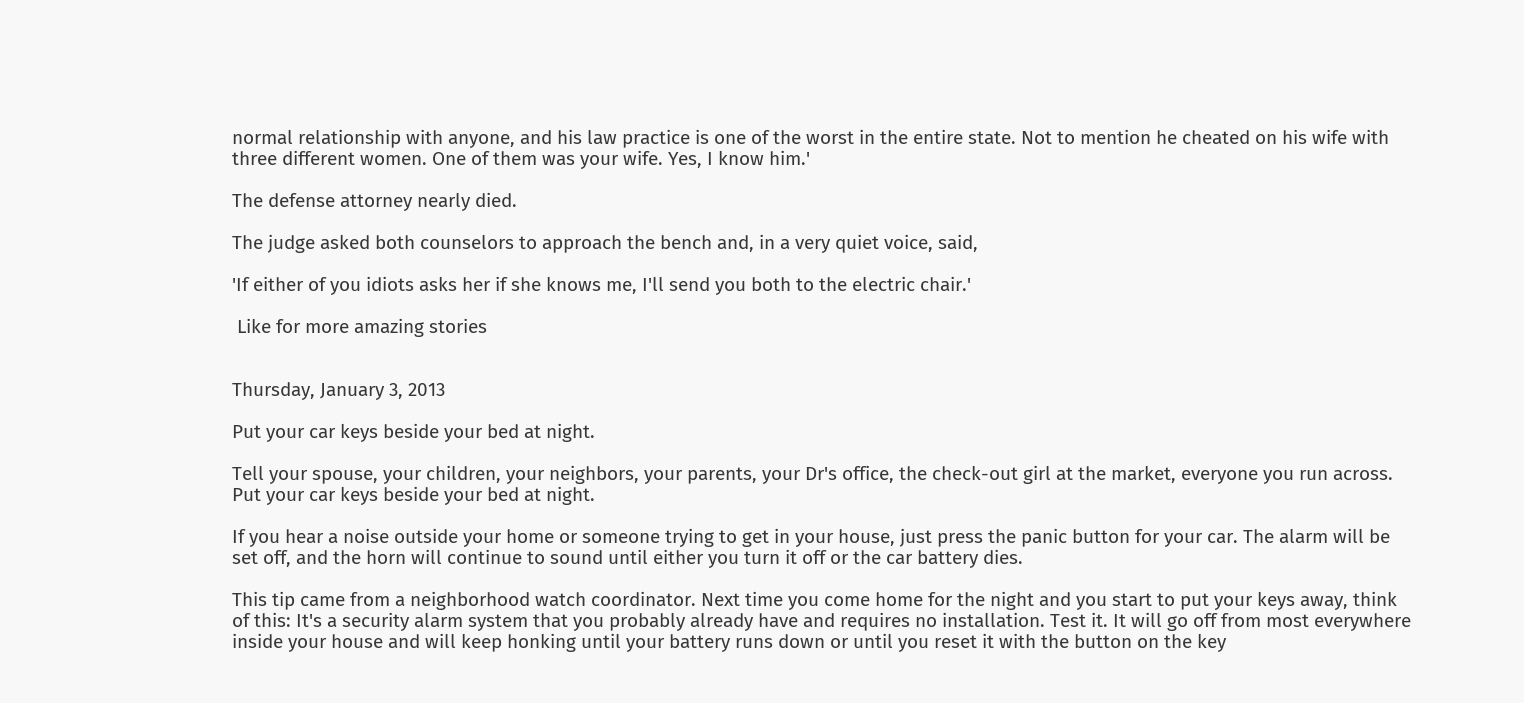normal relationship with anyone, and his law practice is one of the worst in the entire state. Not to mention he cheated on his wife with three different women. One of them was your wife. Yes, I know him.'

The defense attorney nearly died.

The judge asked both counselors to approach the bench and, in a very quiet voice, said,

'If either of you idiots asks her if she knows me, I'll send you both to the electric chair.'

 Like for more amazing stories


Thursday, January 3, 2013

Put your car keys beside your bed at night.

Tell your spouse, your children, your neighbors, your parents, your Dr's office, the check-out girl at the market, everyone you run across. Put your car keys beside your bed at night.

If you hear a noise outside your home or someone trying to get in your house, just press the panic button for your car. The alarm will be set off, and the horn will continue to sound until either you turn it off or the car battery dies.

This tip came from a neighborhood watch coordinator. Next time you come home for the night and you start to put your keys away, think of this: It's a security alarm system that you probably already have and requires no installation. Test it. It will go off from most everywhere inside your house and will keep honking until your battery runs down or until you reset it with the button on the key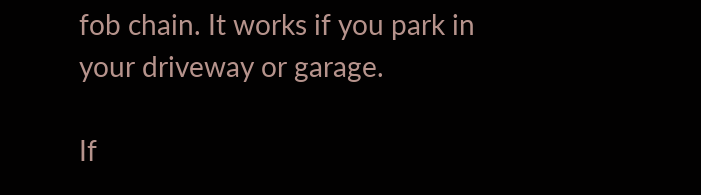fob chain. It works if you park in your driveway or garage.

If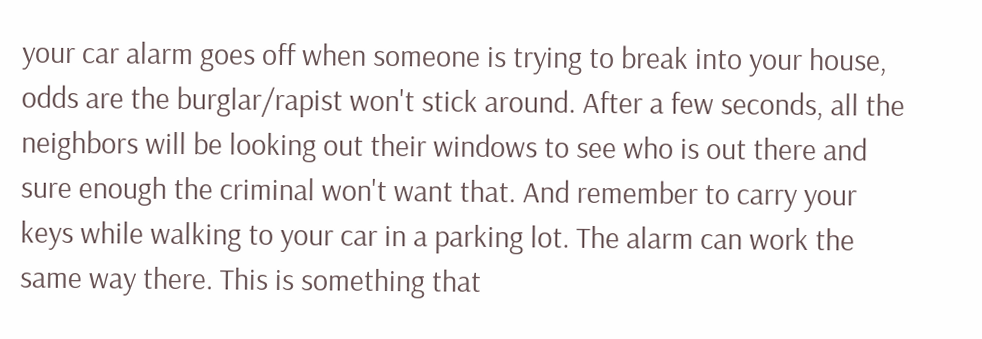your car alarm goes off when someone is trying to break into your house, odds are the burglar/rapist won't stick around. After a few seconds, all the neighbors will be looking out their windows to see who is out there and sure enough the criminal won't want that. And remember to carry your keys while walking to your car in a parking lot. The alarm can work the same way there. This is something that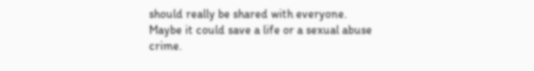should really be shared with everyone. Maybe it could save a life or a sexual abuse crime.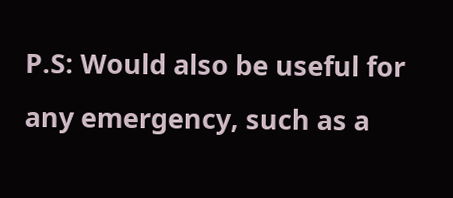P.S: Would also be useful for any emergency, such as a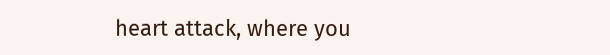heart attack, where you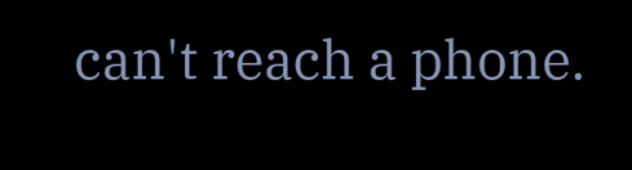can't reach a phone.